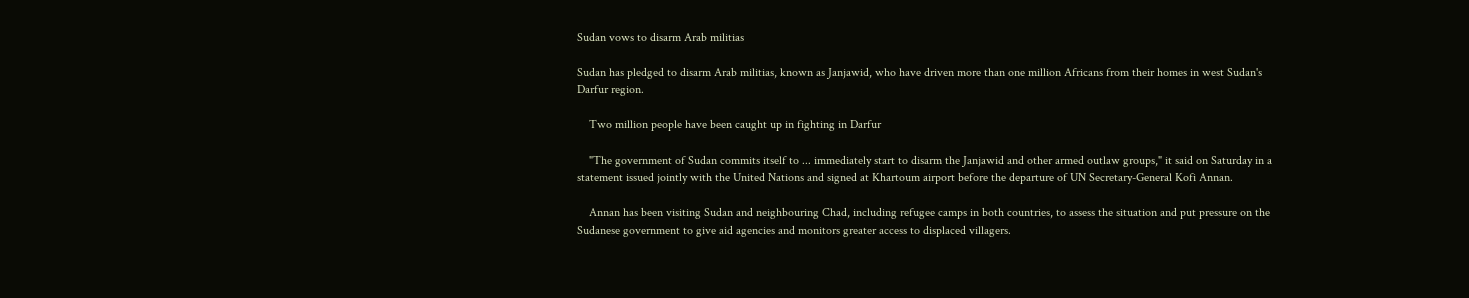Sudan vows to disarm Arab militias

Sudan has pledged to disarm Arab militias, known as Janjawid, who have driven more than one million Africans from their homes in west Sudan's Darfur region.

    Two million people have been caught up in fighting in Darfur

    "The government of Sudan commits itself to ... immediately start to disarm the Janjawid and other armed outlaw groups," it said on Saturday in a statement issued jointly with the United Nations and signed at Khartoum airport before the departure of UN Secretary-General Kofi Annan.

    Annan has been visiting Sudan and neighbouring Chad, including refugee camps in both countries, to assess the situation and put pressure on the Sudanese government to give aid agencies and monitors greater access to displaced villagers.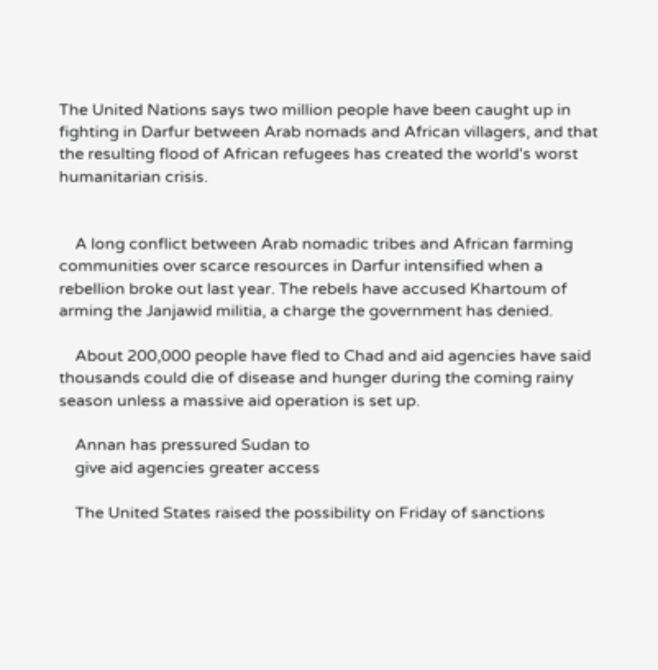The United Nations says two million people have been caught up in fighting in Darfur between Arab nomads and African villagers, and that the resulting flood of African refugees has created the world's worst humanitarian crisis.


    A long conflict between Arab nomadic tribes and African farming communities over scarce resources in Darfur intensified when a rebellion broke out last year. The rebels have accused Khartoum of arming the Janjawid militia, a charge the government has denied.

    About 200,000 people have fled to Chad and aid agencies have said thousands could die of disease and hunger during the coming rainy season unless a massive aid operation is set up.

    Annan has pressured Sudan to
    give aid agencies greater access

    The United States raised the possibility on Friday of sanctions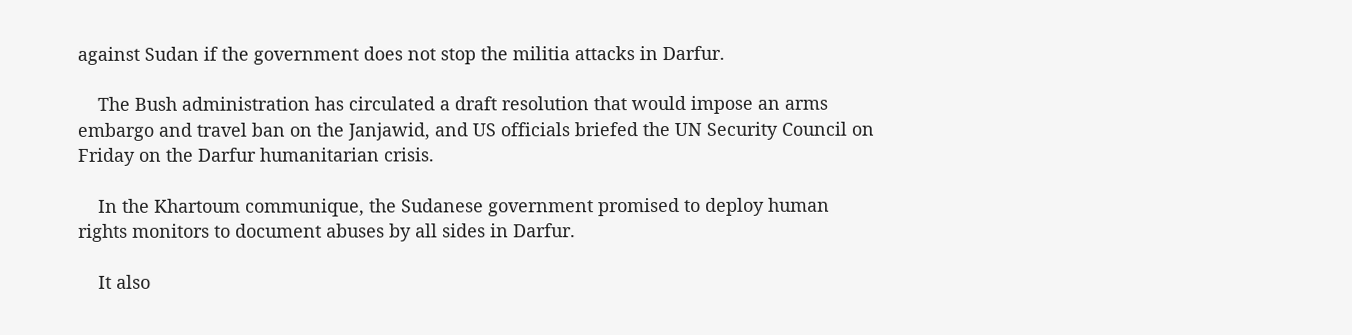against Sudan if the government does not stop the militia attacks in Darfur.

    The Bush administration has circulated a draft resolution that would impose an arms embargo and travel ban on the Janjawid, and US officials briefed the UN Security Council on Friday on the Darfur humanitarian crisis.

    In the Khartoum communique, the Sudanese government promised to deploy human rights monitors to document abuses by all sides in Darfur.

    It also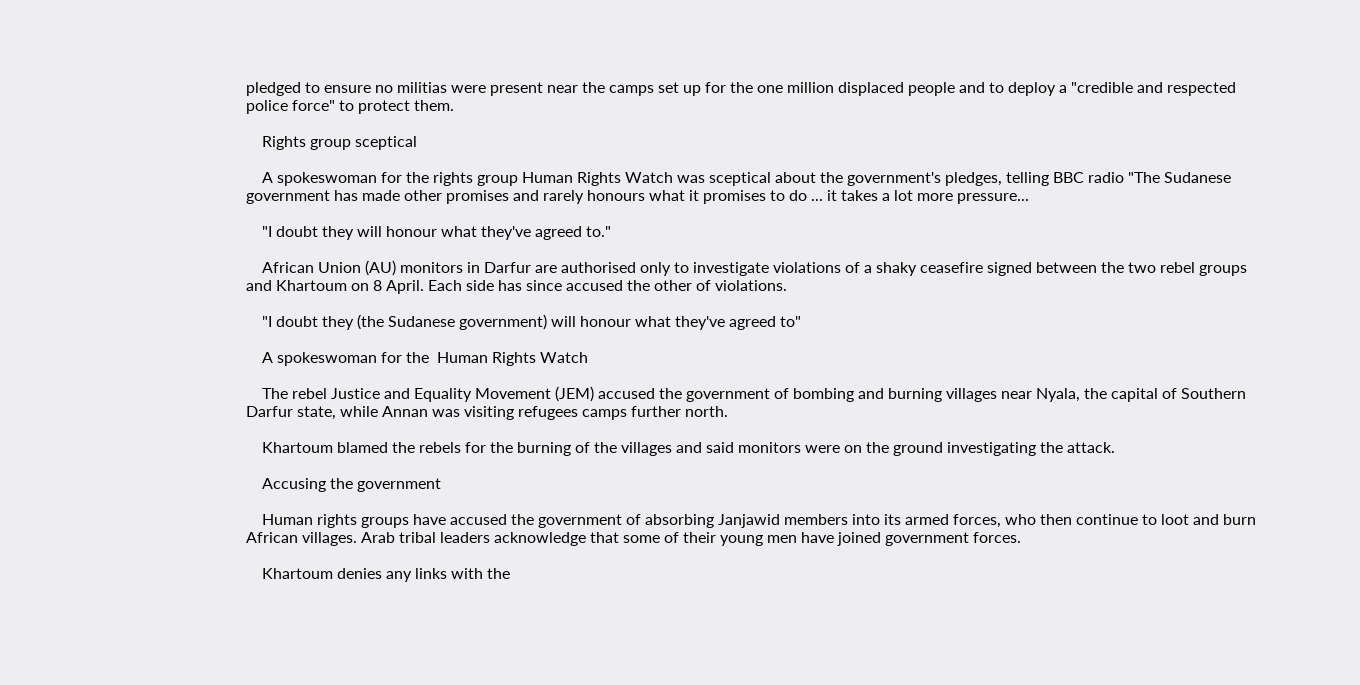pledged to ensure no militias were present near the camps set up for the one million displaced people and to deploy a "credible and respected police force" to protect them.

    Rights group sceptical

    A spokeswoman for the rights group Human Rights Watch was sceptical about the government's pledges, telling BBC radio "The Sudanese government has made other promises and rarely honours what it promises to do ... it takes a lot more pressure...

    "I doubt they will honour what they've agreed to."

    African Union (AU) monitors in Darfur are authorised only to investigate violations of a shaky ceasefire signed between the two rebel groups and Khartoum on 8 April. Each side has since accused the other of violations.

    "I doubt they (the Sudanese government) will honour what they've agreed to"

    A spokeswoman for the  Human Rights Watch

    The rebel Justice and Equality Movement (JEM) accused the government of bombing and burning villages near Nyala, the capital of Southern Darfur state, while Annan was visiting refugees camps further north.

    Khartoum blamed the rebels for the burning of the villages and said monitors were on the ground investigating the attack.

    Accusing the government

    Human rights groups have accused the government of absorbing Janjawid members into its armed forces, who then continue to loot and burn African villages. Arab tribal leaders acknowledge that some of their young men have joined government forces.

    Khartoum denies any links with the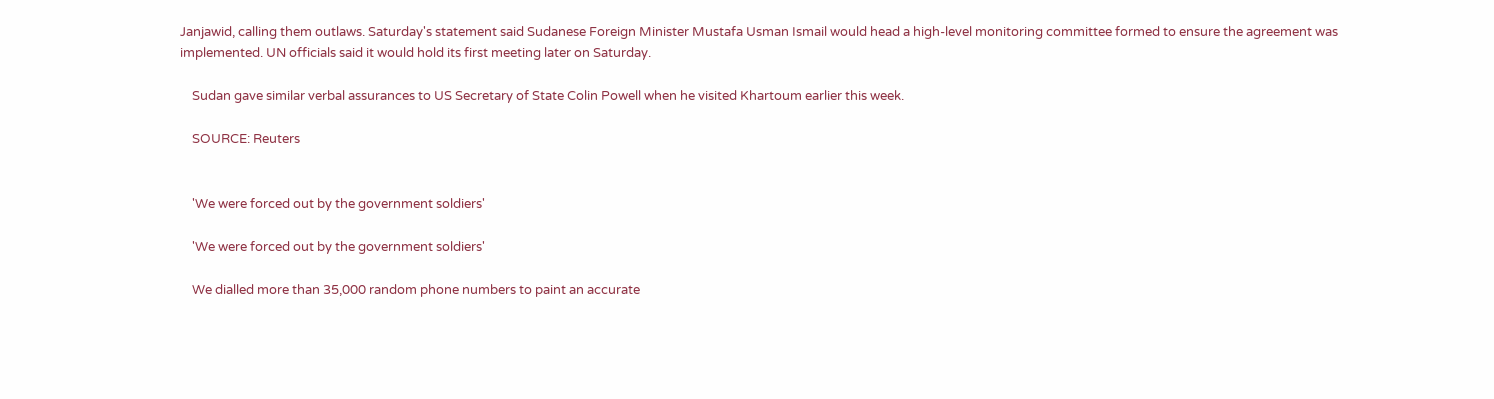Janjawid, calling them outlaws. Saturday's statement said Sudanese Foreign Minister Mustafa Usman Ismail would head a high-level monitoring committee formed to ensure the agreement was implemented. UN officials said it would hold its first meeting later on Saturday.

    Sudan gave similar verbal assurances to US Secretary of State Colin Powell when he visited Khartoum earlier this week.

    SOURCE: Reuters


    'We were forced out by the government soldiers'

    'We were forced out by the government soldiers'

    We dialled more than 35,000 random phone numbers to paint an accurate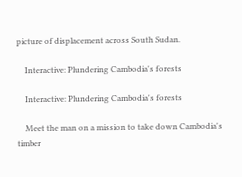picture of displacement across South Sudan.

    Interactive: Plundering Cambodia's forests

    Interactive: Plundering Cambodia's forests

    Meet the man on a mission to take down Cambodia's timber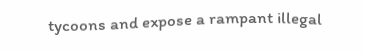tycoons and expose a rampant illegal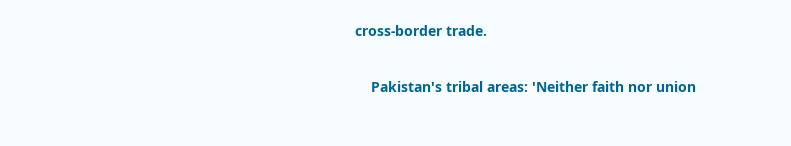cross-border trade.

    Pakistan's tribal areas: 'Neither faith nor union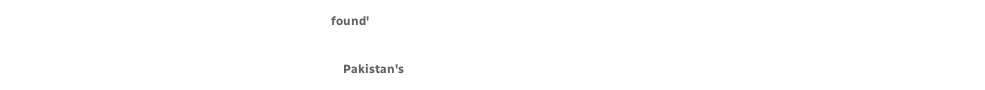found'

    Pakistan's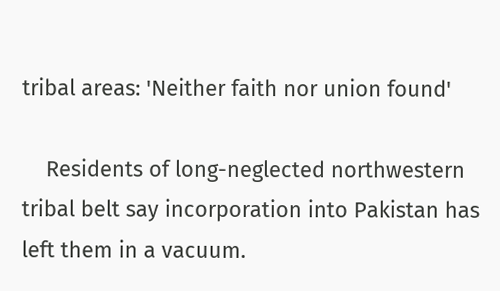tribal areas: 'Neither faith nor union found'

    Residents of long-neglected northwestern tribal belt say incorporation into Pakistan has left them in a vacuum.